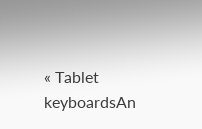« Tablet keyboardsAn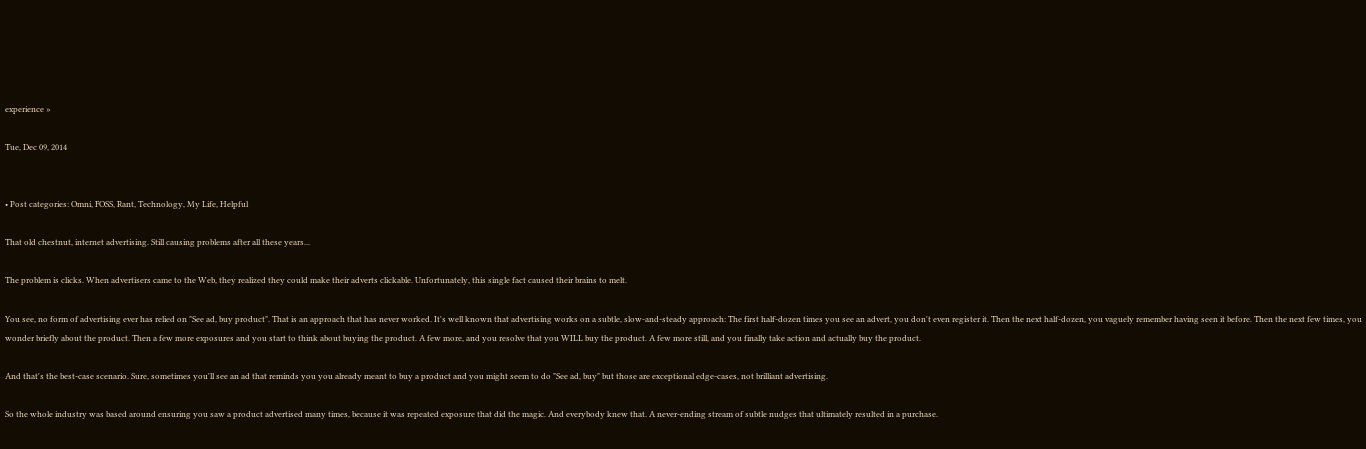experience »

Tue, Dec 09, 2014


• Post categories: Omni, FOSS, Rant, Technology, My Life, Helpful

That old chestnut, internet advertising. Still causing problems after all these years...

The problem is clicks. When advertisers came to the Web, they realized they could make their adverts clickable. Unfortunately, this single fact caused their brains to melt.

You see, no form of advertising ever has relied on "See ad, buy product". That is an approach that has never worked. It's well known that advertising works on a subtle, slow-and-steady approach: The first half-dozen times you see an advert, you don't even register it. Then the next half-dozen, you vaguely remember having seen it before. Then the next few times, you wonder briefly about the product. Then a few more exposures and you start to think about buying the product. A few more, and you resolve that you WILL buy the product. A few more still, and you finally take action and actually buy the product.

And that's the best-case scenario. Sure, sometimes you'll see an ad that reminds you you already meant to buy a product and you might seem to do "See ad, buy" but those are exceptional edge-cases, not brilliant advertising.

So the whole industry was based around ensuring you saw a product advertised many times, because it was repeated exposure that did the magic. And everybody knew that. A never-ending stream of subtle nudges that ultimately resulted in a purchase.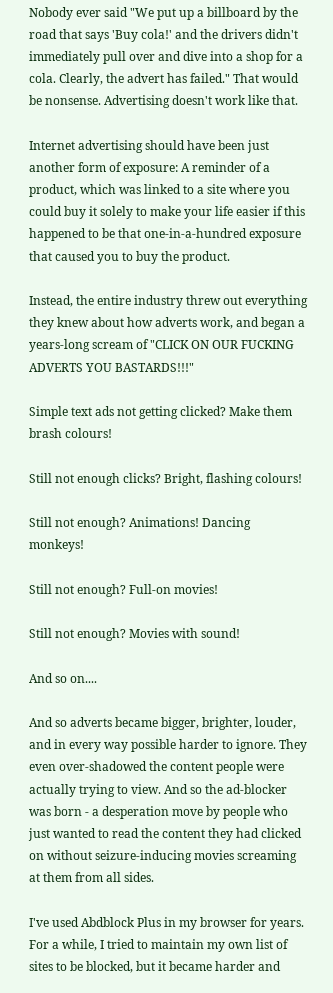Nobody ever said "We put up a billboard by the road that says 'Buy cola!' and the drivers didn't immediately pull over and dive into a shop for a cola. Clearly, the advert has failed." That would be nonsense. Advertising doesn't work like that.

Internet advertising should have been just another form of exposure: A reminder of a product, which was linked to a site where you could buy it solely to make your life easier if this happened to be that one-in-a-hundred exposure that caused you to buy the product.

Instead, the entire industry threw out everything they knew about how adverts work, and began a years-long scream of "CLICK ON OUR FUCKING ADVERTS YOU BASTARDS!!!"

Simple text ads not getting clicked? Make them brash colours!

Still not enough clicks? Bright, flashing colours!

Still not enough? Animations! Dancing monkeys!

Still not enough? Full-on movies!

Still not enough? Movies with sound!

And so on....

And so adverts became bigger, brighter, louder, and in every way possible harder to ignore. They even over-shadowed the content people were actually trying to view. And so the ad-blocker was born - a desperation move by people who just wanted to read the content they had clicked on without seizure-inducing movies screaming at them from all sides.

I've used Abdblock Plus in my browser for years. For a while, I tried to maintain my own list of sites to be blocked, but it became harder and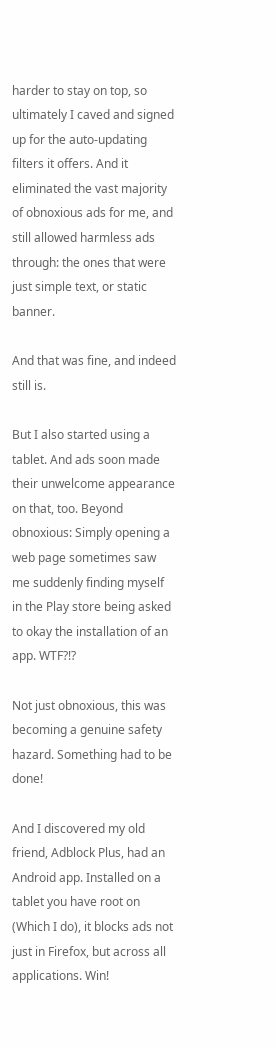harder to stay on top, so ultimately I caved and signed up for the auto-updating filters it offers. And it eliminated the vast majority of obnoxious ads for me, and still allowed harmless ads through: the ones that were just simple text, or static banner.

And that was fine, and indeed still is.

But I also started using a tablet. And ads soon made their unwelcome appearance on that, too. Beyond obnoxious: Simply opening a web page sometimes saw me suddenly finding myself in the Play store being asked to okay the installation of an app. WTF?!?

Not just obnoxious, this was becoming a genuine safety hazard. Something had to be done!

And I discovered my old friend, Adblock Plus, had an Android app. Installed on a tablet you have root on (Which I do), it blocks ads not just in Firefox, but across all applications. Win!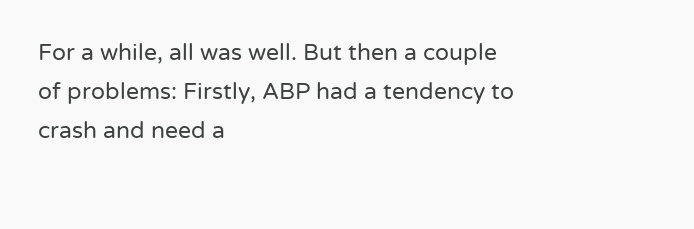For a while, all was well. But then a couple of problems: Firstly, ABP had a tendency to crash and need a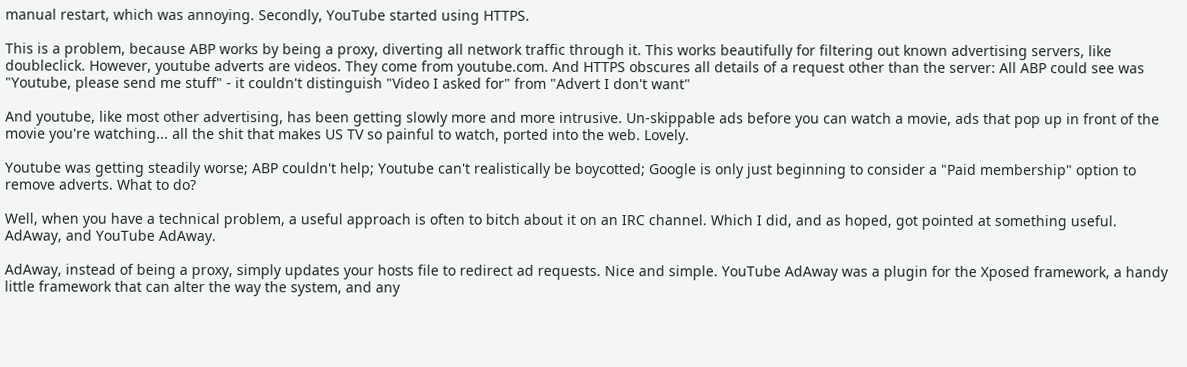manual restart, which was annoying. Secondly, YouTube started using HTTPS.

This is a problem, because ABP works by being a proxy, diverting all network traffic through it. This works beautifully for filtering out known advertising servers, like doubleclick. However, youtube adverts are videos. They come from youtube.com. And HTTPS obscures all details of a request other than the server: All ABP could see was "Youtube, please send me stuff" - it couldn't distinguish "Video I asked for" from "Advert I don't want"

And youtube, like most other advertising, has been getting slowly more and more intrusive. Un-skippable ads before you can watch a movie, ads that pop up in front of the movie you're watching... all the shit that makes US TV so painful to watch, ported into the web. Lovely.

Youtube was getting steadily worse; ABP couldn't help; Youtube can't realistically be boycotted; Google is only just beginning to consider a "Paid membership" option to remove adverts. What to do?

Well, when you have a technical problem, a useful approach is often to bitch about it on an IRC channel. Which I did, and as hoped, got pointed at something useful. AdAway, and YouTube AdAway.

AdAway, instead of being a proxy, simply updates your hosts file to redirect ad requests. Nice and simple. YouTube AdAway was a plugin for the Xposed framework, a handy little framework that can alter the way the system, and any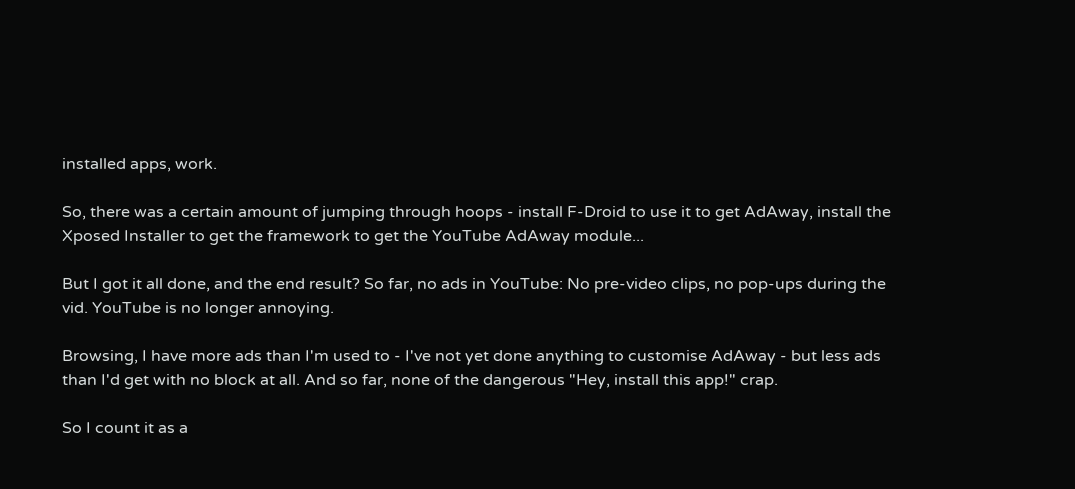installed apps, work.

So, there was a certain amount of jumping through hoops - install F-Droid to use it to get AdAway, install the Xposed Installer to get the framework to get the YouTube AdAway module...

But I got it all done, and the end result? So far, no ads in YouTube: No pre-video clips, no pop-ups during the vid. YouTube is no longer annoying.

Browsing, I have more ads than I'm used to - I've not yet done anything to customise AdAway - but less ads than I'd get with no block at all. And so far, none of the dangerous "Hey, install this app!" crap.

So I count it as a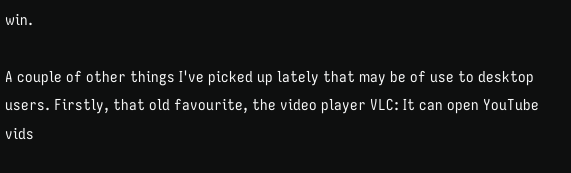win.

A couple of other things I've picked up lately that may be of use to desktop users. Firstly, that old favourite, the video player VLC: It can open YouTube vids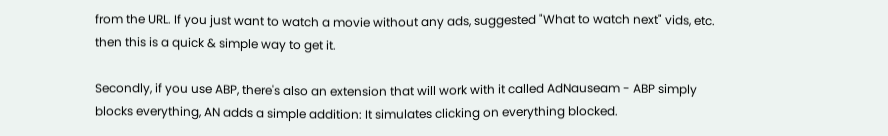from the URL. If you just want to watch a movie without any ads, suggested "What to watch next" vids, etc. then this is a quick & simple way to get it.

Secondly, if you use ABP, there's also an extension that will work with it called AdNauseam - ABP simply blocks everything, AN adds a simple addition: It simulates clicking on everything blocked.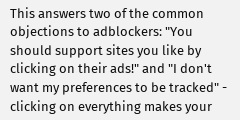This answers two of the common objections to adblockers: "You should support sites you like by clicking on their ads!" and "I don't want my preferences to be tracked" - clicking on everything makes your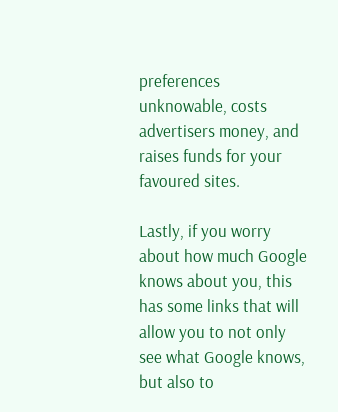preferences unknowable, costs advertisers money, and raises funds for your favoured sites.

Lastly, if you worry about how much Google knows about you, this has some links that will allow you to not only see what Google knows, but also to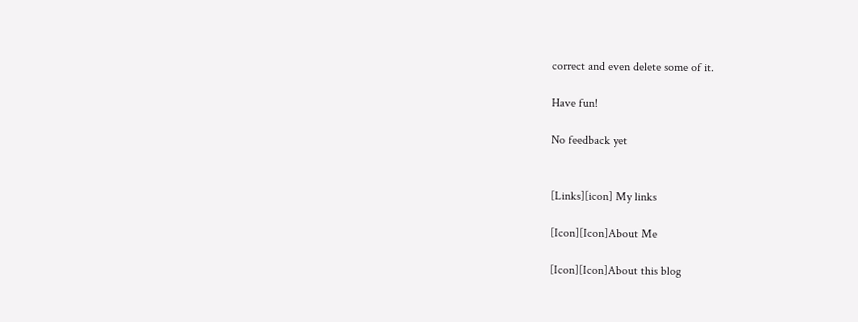correct and even delete some of it.

Have fun!

No feedback yet


[Links][icon] My links

[Icon][Icon]About Me

[Icon][Icon]About this blog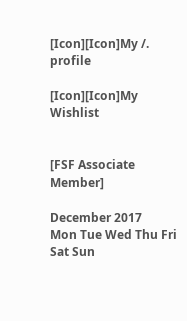[Icon][Icon]My /. profile

[Icon][Icon]My Wishlist


[FSF Associate Member]

December 2017
Mon Tue Wed Thu Fri Sat Sun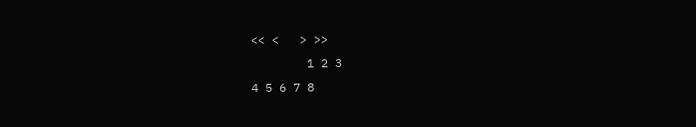<< <   > >>
        1 2 3
4 5 6 7 8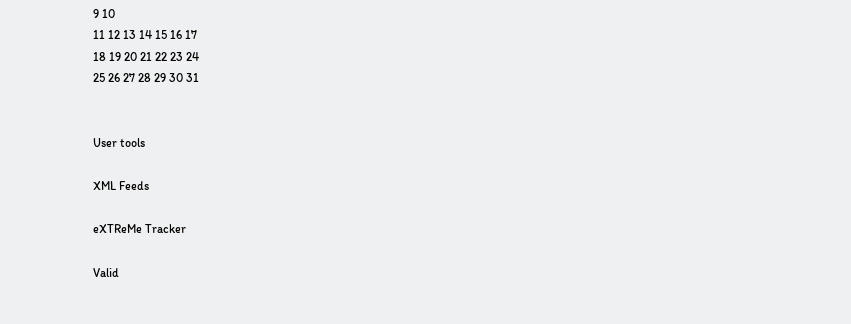9 10
11 12 13 14 15 16 17
18 19 20 21 22 23 24
25 26 27 28 29 30 31


User tools

XML Feeds

eXTReMe Tracker

Valid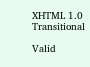XHTML 1.0 Transitional

Valid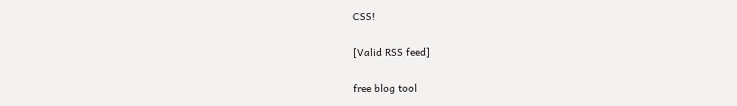CSS!

[Valid RSS feed]

free blog tool